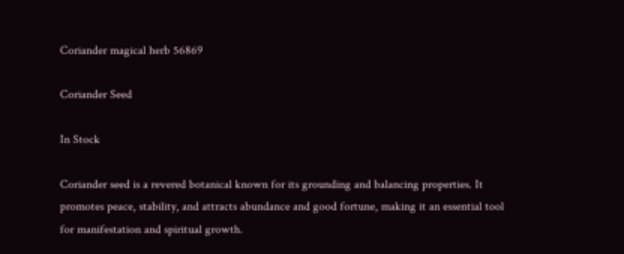Coriander magical herb 56869

Coriander Seed

In Stock

Coriander seed is a revered botanical known for its grounding and balancing properties. It promotes peace, stability, and attracts abundance and good fortune, making it an essential tool for manifestation and spiritual growth.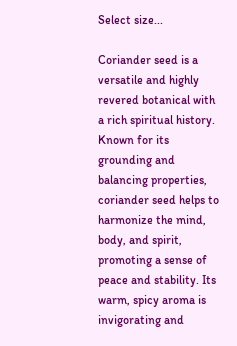Select size...

Coriander seed is a versatile and highly revered botanical with a rich spiritual history. Known for its grounding and balancing properties, coriander seed helps to harmonize the mind, body, and spirit, promoting a sense of peace and stability. Its warm, spicy aroma is invigorating and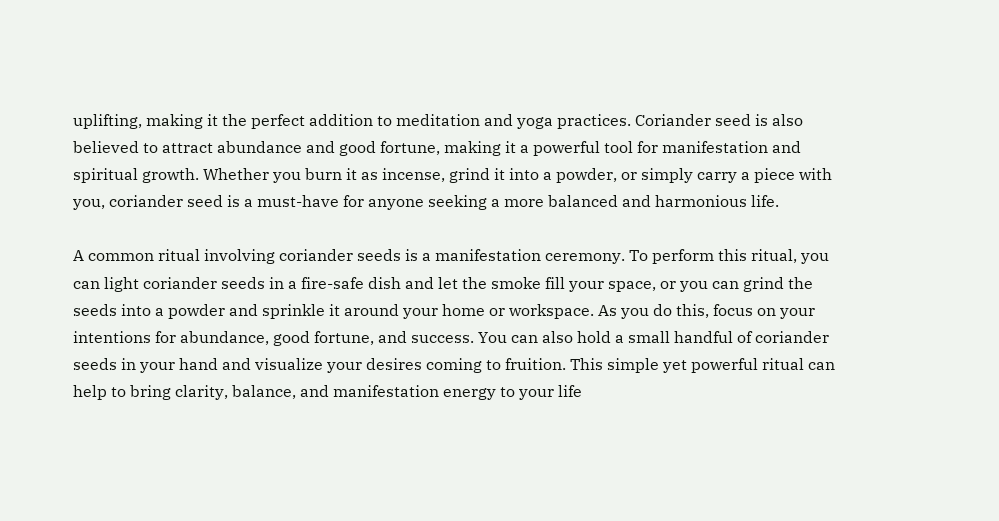uplifting, making it the perfect addition to meditation and yoga practices. Coriander seed is also believed to attract abundance and good fortune, making it a powerful tool for manifestation and spiritual growth. Whether you burn it as incense, grind it into a powder, or simply carry a piece with you, coriander seed is a must-have for anyone seeking a more balanced and harmonious life.

A common ritual involving coriander seeds is a manifestation ceremony. To perform this ritual, you can light coriander seeds in a fire-safe dish and let the smoke fill your space, or you can grind the seeds into a powder and sprinkle it around your home or workspace. As you do this, focus on your intentions for abundance, good fortune, and success. You can also hold a small handful of coriander seeds in your hand and visualize your desires coming to fruition. This simple yet powerful ritual can help to bring clarity, balance, and manifestation energy to your life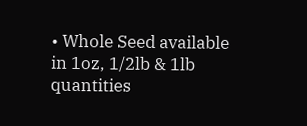• Whole Seed available in 1oz, 1/2lb & 1lb quantities